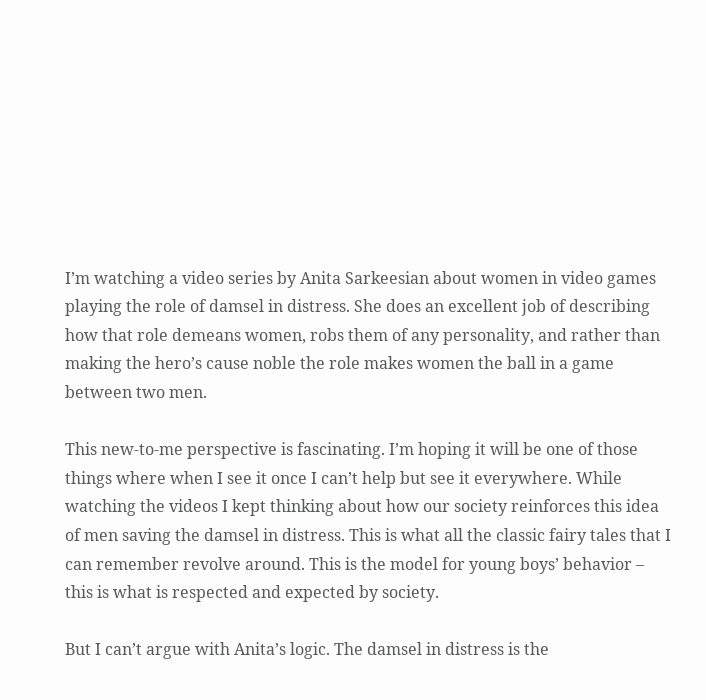I’m watching a video series by Anita Sarkeesian about women in video games playing the role of damsel in distress. She does an excellent job of describing how that role demeans women, robs them of any personality, and rather than making the hero’s cause noble the role makes women the ball in a game between two men.

This new-to-me perspective is fascinating. I’m hoping it will be one of those things where when I see it once I can’t help but see it everywhere. While watching the videos I kept thinking about how our society reinforces this idea of men saving the damsel in distress. This is what all the classic fairy tales that I can remember revolve around. This is the model for young boys’ behavior – this is what is respected and expected by society.

But I can’t argue with Anita’s logic. The damsel in distress is the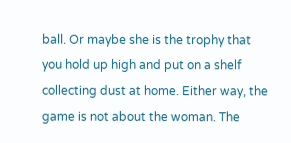ball. Or maybe she is the trophy that you hold up high and put on a shelf collecting dust at home. Either way, the game is not about the woman. The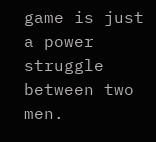game is just a power struggle between two men.